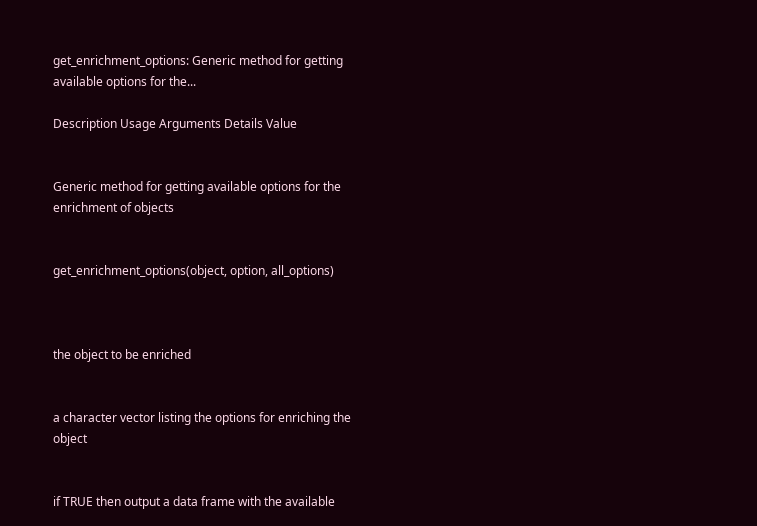get_enrichment_options: Generic method for getting available options for the...

Description Usage Arguments Details Value


Generic method for getting available options for the enrichment of objects


get_enrichment_options(object, option, all_options)



the object to be enriched


a character vector listing the options for enriching the object


if TRUE then output a data frame with the available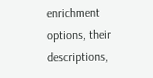enrichment options, their descriptions,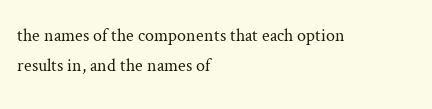the names of the components that each option results in, and the names of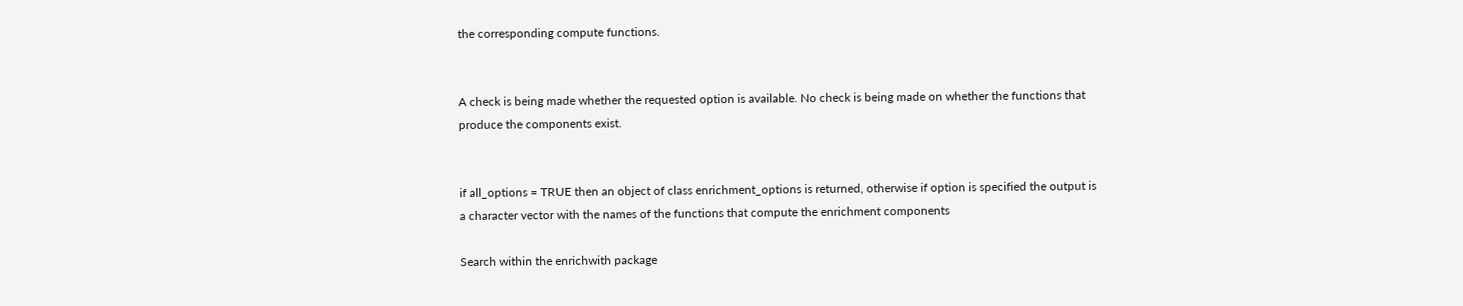the corresponding compute functions.


A check is being made whether the requested option is available. No check is being made on whether the functions that produce the components exist.


if all_options = TRUE then an object of class enrichment_options is returned, otherwise if option is specified the output is a character vector with the names of the functions that compute the enrichment components

Search within the enrichwith package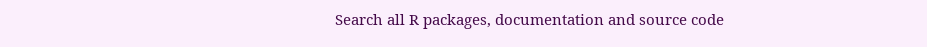Search all R packages, documentation and source code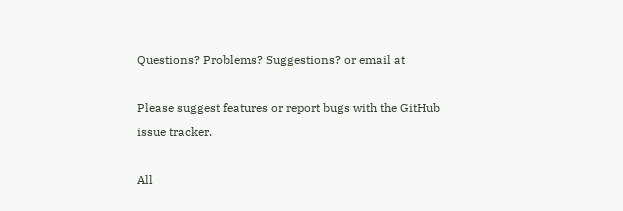Questions? Problems? Suggestions? or email at

Please suggest features or report bugs with the GitHub issue tracker.

All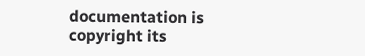documentation is copyright its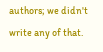authors; we didn't write any of that.